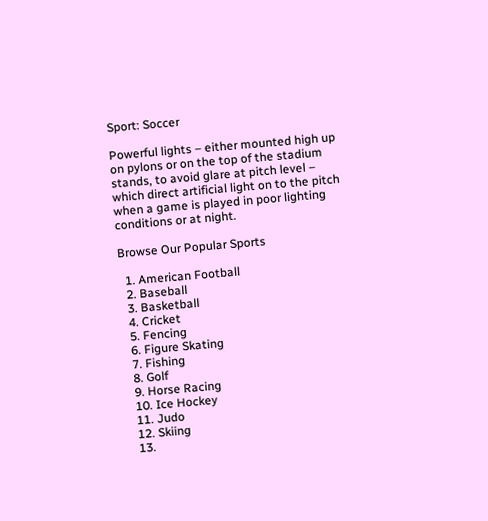Sport: Soccer

Powerful lights – either mounted high up on pylons or on the top of the stadium stands, to avoid glare at pitch level – which direct artificial light on to the pitch when a game is played in poor lighting conditions or at night.

Browse Our Popular Sports

  1. American Football
  2. Baseball
  3. Basketball
  4. Cricket
  5. Fencing
  6. Figure Skating
  7. Fishing
  8. Golf
  9. Horse Racing
  10. Ice Hockey
  11. Judo
  12. Skiing
  13.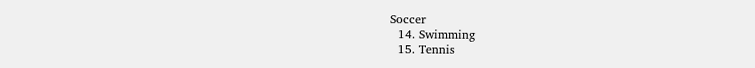Soccer
  14. Swimming
  15. Tennis